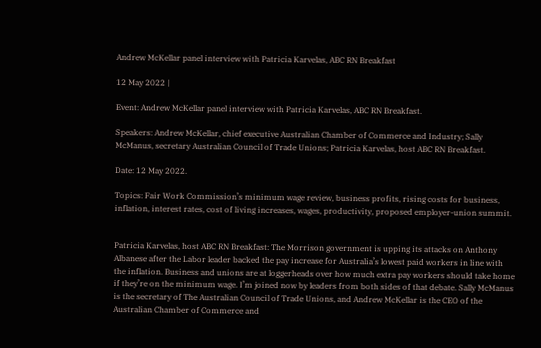Andrew McKellar panel interview with Patricia Karvelas, ABC RN Breakfast

12 May 2022 |

Event: Andrew McKellar panel interview with Patricia Karvelas, ABC RN Breakfast.

Speakers: Andrew McKellar, chief executive Australian Chamber of Commerce and Industry; Sally McManus, secretary Australian Council of Trade Unions; Patricia Karvelas, host ABC RN Breakfast.

Date: 12 May 2022.

Topics: Fair Work Commission’s minimum wage review, business profits, rising costs for business, inflation, interest rates, cost of living increases, wages, productivity, proposed employer-union summit.


Patricia Karvelas, host ABC RN Breakfast: The Morrison government is upping its attacks on Anthony Albanese after the Labor leader backed the pay increase for Australia’s lowest paid workers in line with the inflation. Business and unions are at loggerheads over how much extra pay workers should take home if they’re on the minimum wage. I’m joined now by leaders from both sides of that debate. Sally McManus is the secretary of The Australian Council of Trade Unions, and Andrew McKellar is the CEO of the Australian Chamber of Commerce and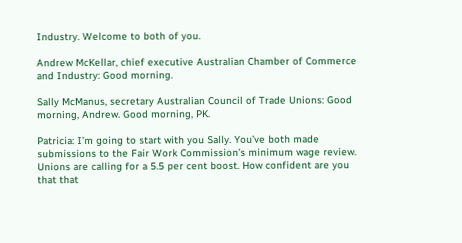Industry. Welcome to both of you.

Andrew McKellar, chief executive Australian Chamber of Commerce and Industry: Good morning.

Sally McManus, secretary Australian Council of Trade Unions: Good morning, Andrew. Good morning, PK.

Patricia: I’m going to start with you Sally. You’ve both made submissions to the Fair Work Commission’s minimum wage review. Unions are calling for a 5.5 per cent boost. How confident are you that that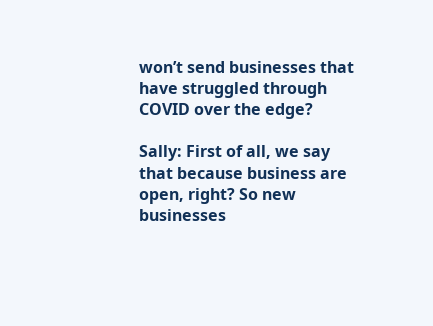won’t send businesses that have struggled through COVID over the edge?

Sally: First of all, we say that because business are open, right? So new businesses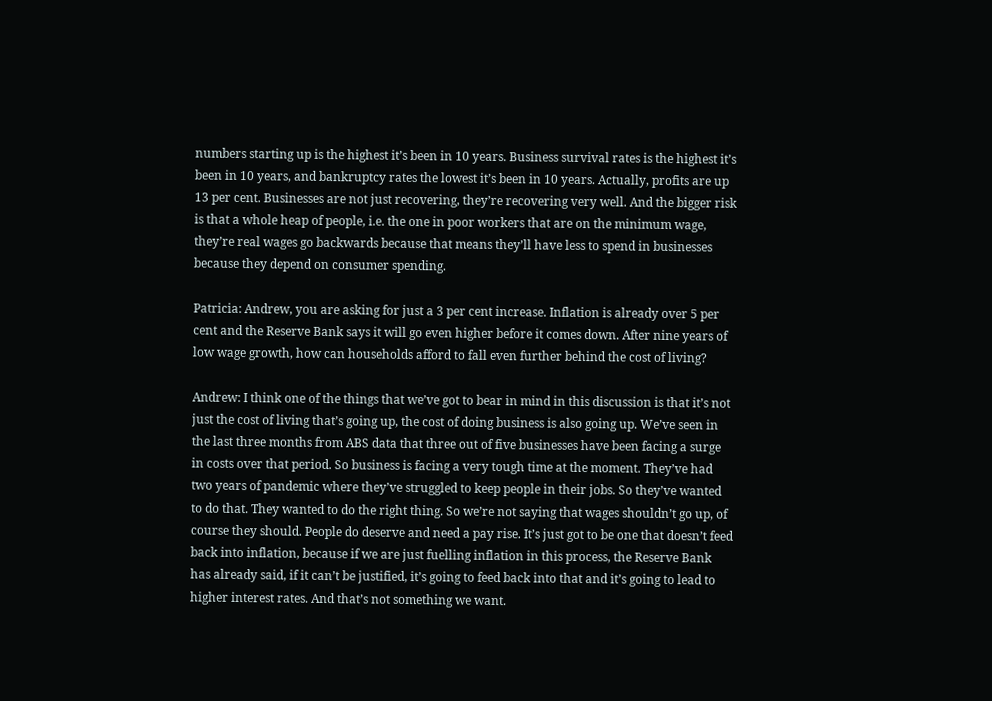numbers starting up is the highest it’s been in 10 years. Business survival rates is the highest it’s been in 10 years, and bankruptcy rates the lowest it’s been in 10 years. Actually, profits are up 13 per cent. Businesses are not just recovering, they’re recovering very well. And the bigger risk is that a whole heap of people, i.e. the one in poor workers that are on the minimum wage, they’re real wages go backwards because that means they’ll have less to spend in businesses because they depend on consumer spending.

Patricia: Andrew, you are asking for just a 3 per cent increase. Inflation is already over 5 per cent and the Reserve Bank says it will go even higher before it comes down. After nine years of low wage growth, how can households afford to fall even further behind the cost of living?

Andrew: I think one of the things that we’ve got to bear in mind in this discussion is that it’s not just the cost of living that’s going up, the cost of doing business is also going up. We’ve seen in the last three months from ABS data that three out of five businesses have been facing a surge in costs over that period. So business is facing a very tough time at the moment. They’ve had two years of pandemic where they’ve struggled to keep people in their jobs. So they’ve wanted to do that. They wanted to do the right thing. So we’re not saying that wages shouldn’t go up, of course they should. People do deserve and need a pay rise. It’s just got to be one that doesn’t feed back into inflation, because if we are just fuelling inflation in this process, the Reserve Bank has already said, if it can’t be justified, it’s going to feed back into that and it’s going to lead to higher interest rates. And that’s not something we want.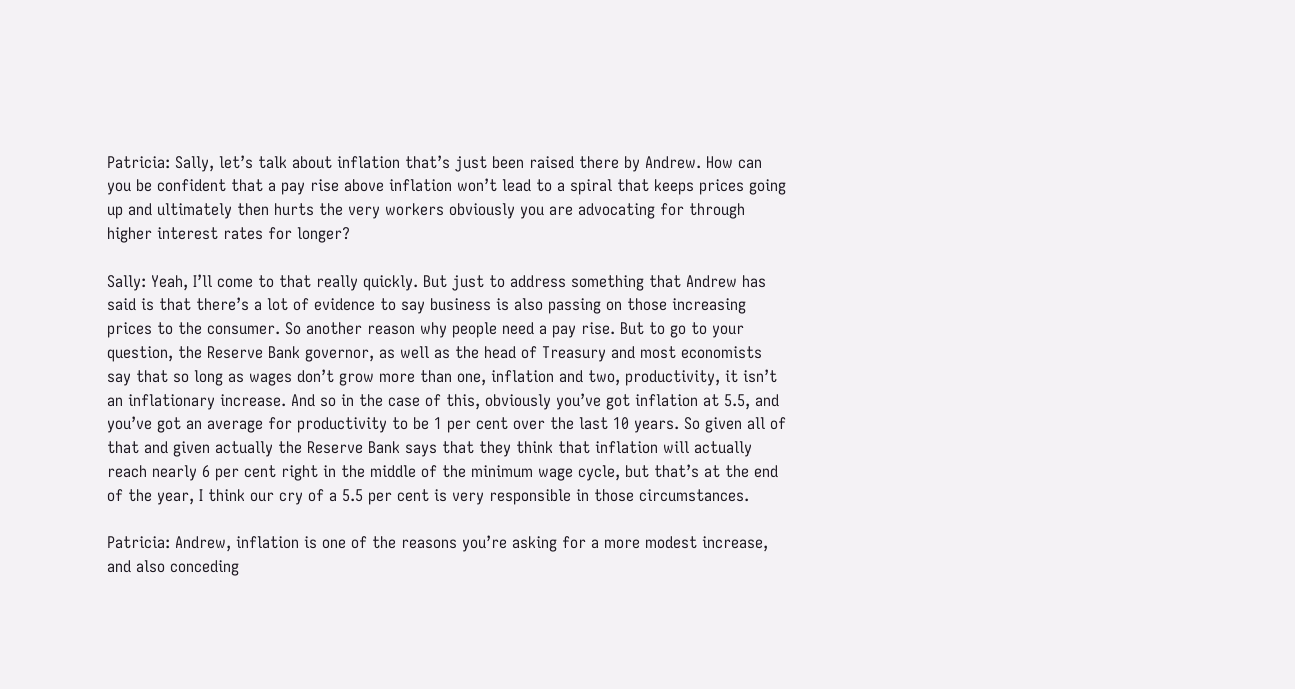Patricia: Sally, let’s talk about inflation that’s just been raised there by Andrew. How can you be confident that a pay rise above inflation won’t lead to a spiral that keeps prices going up and ultimately then hurts the very workers obviously you are advocating for through higher interest rates for longer?

Sally: Yeah, I’ll come to that really quickly. But just to address something that Andrew has said is that there’s a lot of evidence to say business is also passing on those increasing prices to the consumer. So another reason why people need a pay rise. But to go to your question, the Reserve Bank governor, as well as the head of Treasury and most economists say that so long as wages don’t grow more than one, inflation and two, productivity, it isn’t an inflationary increase. And so in the case of this, obviously you’ve got inflation at 5.5, and you’ve got an average for productivity to be 1 per cent over the last 10 years. So given all of that and given actually the Reserve Bank says that they think that inflation will actually reach nearly 6 per cent right in the middle of the minimum wage cycle, but that’s at the end of the year, I think our cry of a 5.5 per cent is very responsible in those circumstances.

Patricia: Andrew, inflation is one of the reasons you’re asking for a more modest increase, and also conceding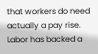that workers do need actually a pay rise. Labor has backed a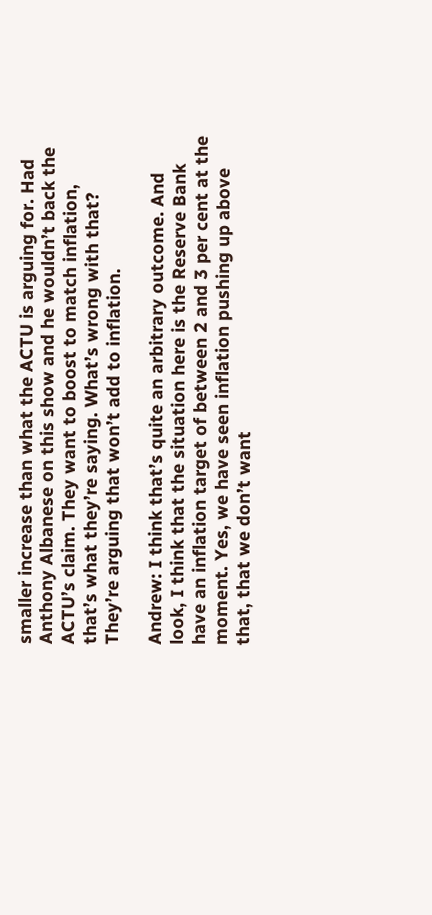smaller increase than what the ACTU is arguing for. Had Anthony Albanese on this show and he wouldn’t back the ACTU’s claim. They want to boost to match inflation, that’s what they’re saying. What’s wrong with that? They’re arguing that won’t add to inflation.

Andrew: I think that’s quite an arbitrary outcome. And look, I think that the situation here is the Reserve Bank have an inflation target of between 2 and 3 per cent at the moment. Yes, we have seen inflation pushing up above that, that we don’t want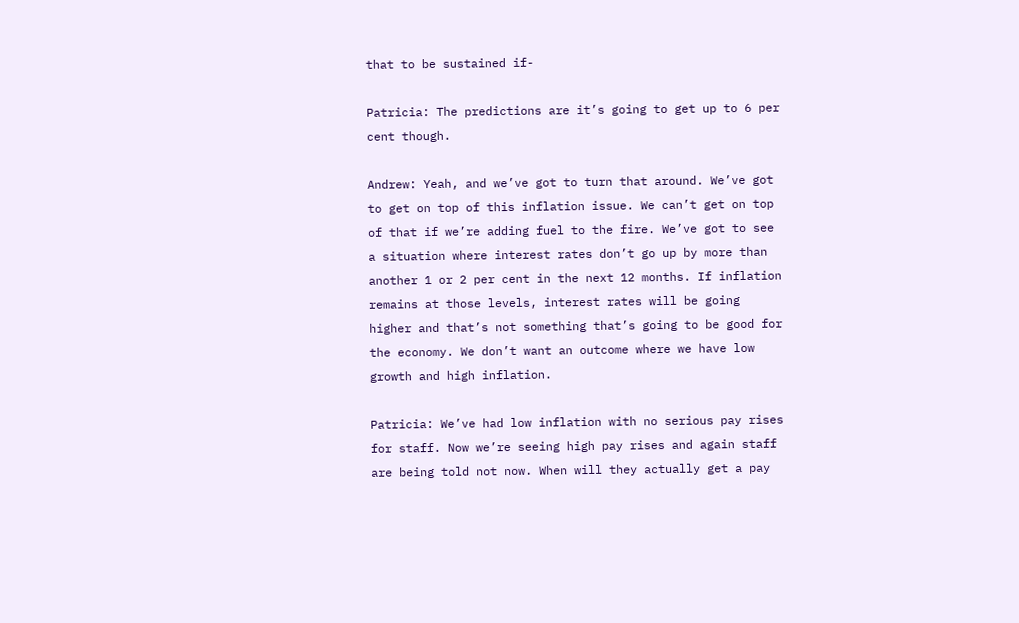that to be sustained if-

Patricia: The predictions are it’s going to get up to 6 per cent though.

Andrew: Yeah, and we’ve got to turn that around. We’ve got to get on top of this inflation issue. We can’t get on top of that if we’re adding fuel to the fire. We’ve got to see a situation where interest rates don’t go up by more than another 1 or 2 per cent in the next 12 months. If inflation remains at those levels, interest rates will be going higher and that’s not something that’s going to be good for the economy. We don’t want an outcome where we have low growth and high inflation.

Patricia: We’ve had low inflation with no serious pay rises for staff. Now we’re seeing high pay rises and again staff are being told not now. When will they actually get a pay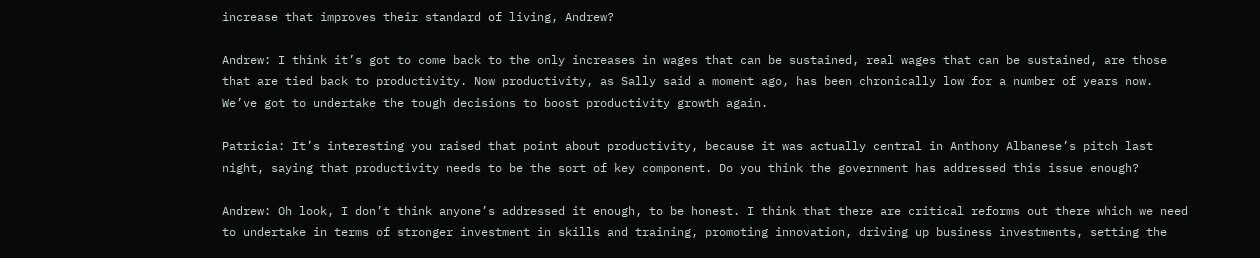increase that improves their standard of living, Andrew?

Andrew: I think it’s got to come back to the only increases in wages that can be sustained, real wages that can be sustained, are those that are tied back to productivity. Now productivity, as Sally said a moment ago, has been chronically low for a number of years now. We’ve got to undertake the tough decisions to boost productivity growth again.

Patricia: It’s interesting you raised that point about productivity, because it was actually central in Anthony Albanese’s pitch last night, saying that productivity needs to be the sort of key component. Do you think the government has addressed this issue enough?

Andrew: Oh look, I don’t think anyone’s addressed it enough, to be honest. I think that there are critical reforms out there which we need to undertake in terms of stronger investment in skills and training, promoting innovation, driving up business investments, setting the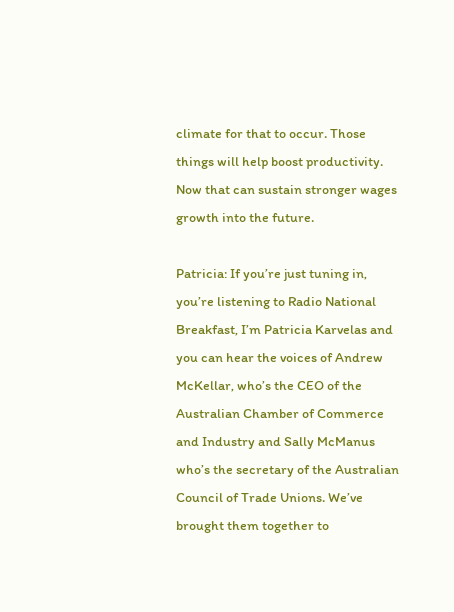climate for that to occur. Those things will help boost productivity. Now that can sustain stronger wages growth into the future.

Patricia: If you’re just tuning in, you’re listening to Radio National Breakfast, I’m Patricia Karvelas and you can hear the voices of Andrew McKellar, who’s the CEO of the Australian Chamber of Commerce and Industry and Sally McManus who’s the secretary of the Australian Council of Trade Unions. We’ve brought them together to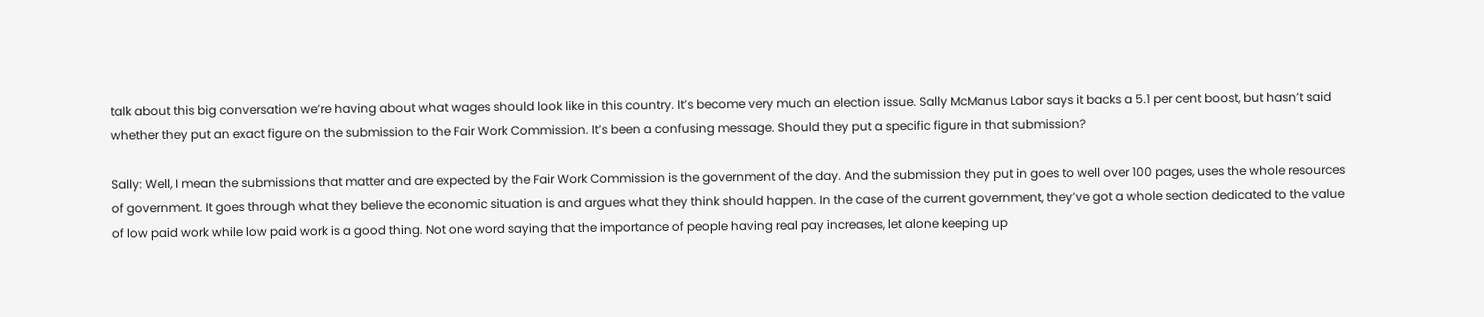talk about this big conversation we’re having about what wages should look like in this country. It’s become very much an election issue. Sally McManus Labor says it backs a 5.1 per cent boost, but hasn’t said whether they put an exact figure on the submission to the Fair Work Commission. It’s been a confusing message. Should they put a specific figure in that submission?

Sally: Well, I mean the submissions that matter and are expected by the Fair Work Commission is the government of the day. And the submission they put in goes to well over 100 pages, uses the whole resources of government. It goes through what they believe the economic situation is and argues what they think should happen. In the case of the current government, they’ve got a whole section dedicated to the value of low paid work while low paid work is a good thing. Not one word saying that the importance of people having real pay increases, let alone keeping up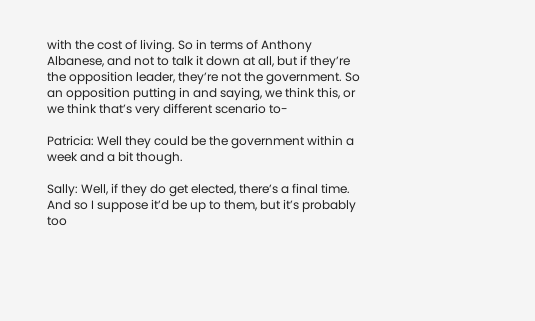with the cost of living. So in terms of Anthony Albanese, and not to talk it down at all, but if they’re the opposition leader, they’re not the government. So an opposition putting in and saying, we think this, or we think that’s very different scenario to-

Patricia: Well they could be the government within a week and a bit though.

Sally: Well, if they do get elected, there’s a final time. And so I suppose it’d be up to them, but it’s probably too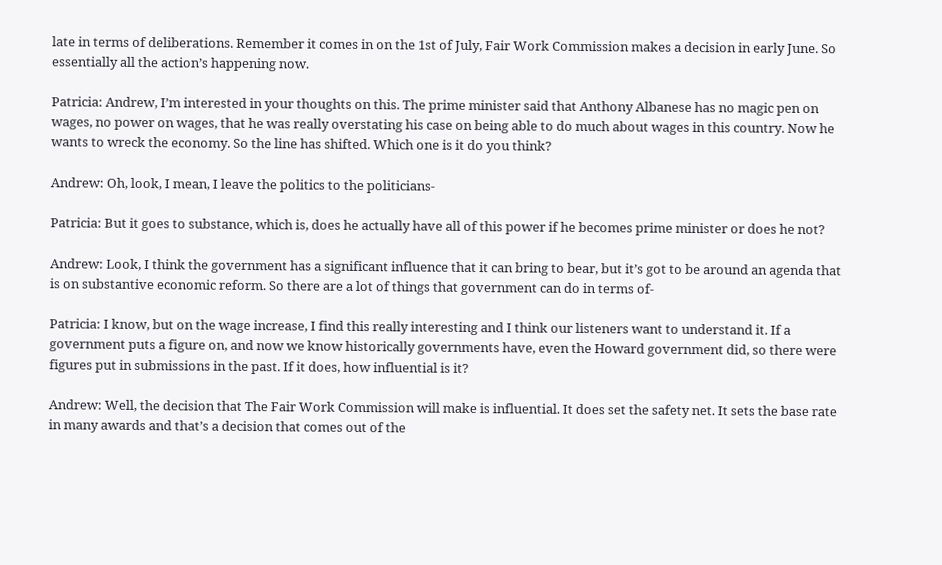late in terms of deliberations. Remember it comes in on the 1st of July, Fair Work Commission makes a decision in early June. So essentially all the action’s happening now.

Patricia: Andrew, I’m interested in your thoughts on this. The prime minister said that Anthony Albanese has no magic pen on wages, no power on wages, that he was really overstating his case on being able to do much about wages in this country. Now he wants to wreck the economy. So the line has shifted. Which one is it do you think?

Andrew: Oh, look, I mean, I leave the politics to the politicians-

Patricia: But it goes to substance, which is, does he actually have all of this power if he becomes prime minister or does he not?

Andrew: Look, I think the government has a significant influence that it can bring to bear, but it’s got to be around an agenda that is on substantive economic reform. So there are a lot of things that government can do in terms of-

Patricia: I know, but on the wage increase, I find this really interesting and I think our listeners want to understand it. If a government puts a figure on, and now we know historically governments have, even the Howard government did, so there were figures put in submissions in the past. If it does, how influential is it?

Andrew: Well, the decision that The Fair Work Commission will make is influential. It does set the safety net. It sets the base rate in many awards and that’s a decision that comes out of the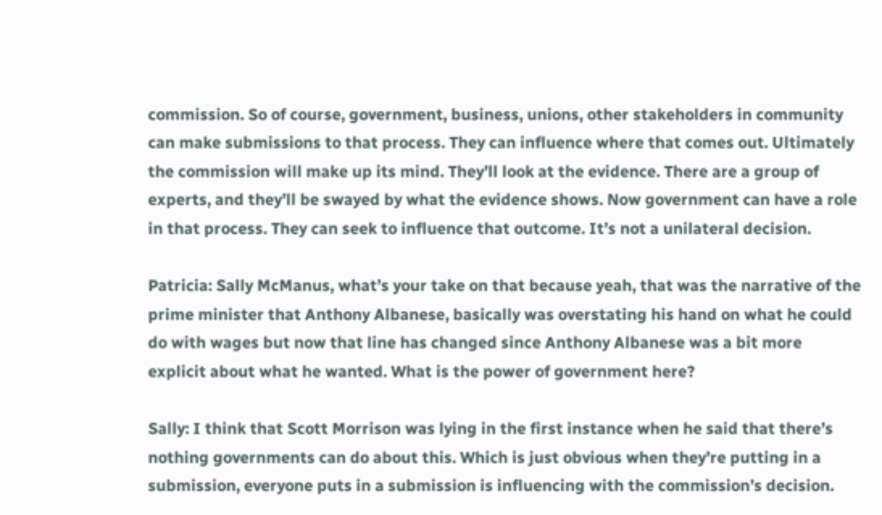commission. So of course, government, business, unions, other stakeholders in community can make submissions to that process. They can influence where that comes out. Ultimately the commission will make up its mind. They’ll look at the evidence. There are a group of experts, and they’ll be swayed by what the evidence shows. Now government can have a role in that process. They can seek to influence that outcome. It’s not a unilateral decision.

Patricia: Sally McManus, what’s your take on that because yeah, that was the narrative of the prime minister that Anthony Albanese, basically was overstating his hand on what he could do with wages but now that line has changed since Anthony Albanese was a bit more explicit about what he wanted. What is the power of government here?

Sally: I think that Scott Morrison was lying in the first instance when he said that there’s nothing governments can do about this. Which is just obvious when they’re putting in a submission, everyone puts in a submission is influencing with the commission’s decision.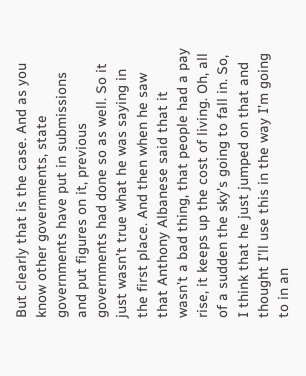But clearly that is the case. And as you know other governments, state governments have put in submissions and put figures on it, previous governments had done so as well. So it just wasn’t true what he was saying in the first place. And then when he saw that Anthony Albanese said that it wasn’t a bad thing, that people had a pay rise, it keeps up the cost of living. Oh, all of a sudden the sky’s going to fall in. So, I think that he just jumped on that and thought I’ll use this in the way I’m going to in an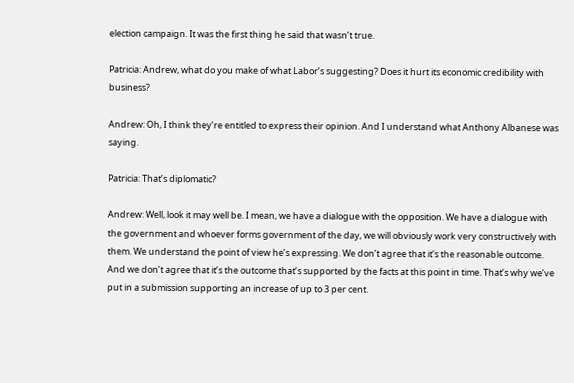election campaign. It was the first thing he said that wasn’t true.

Patricia: Andrew, what do you make of what Labor’s suggesting? Does it hurt its economic credibility with business?

Andrew: Oh, I think they’re entitled to express their opinion. And I understand what Anthony Albanese was saying.

Patricia: That’s diplomatic?

Andrew: Well, look it may well be. I mean, we have a dialogue with the opposition. We have a dialogue with the government and whoever forms government of the day, we will obviously work very constructively with them. We understand the point of view he’s expressing. We don’t agree that it’s the reasonable outcome. And we don’t agree that it’s the outcome that’s supported by the facts at this point in time. That’s why we’ve put in a submission supporting an increase of up to 3 per cent.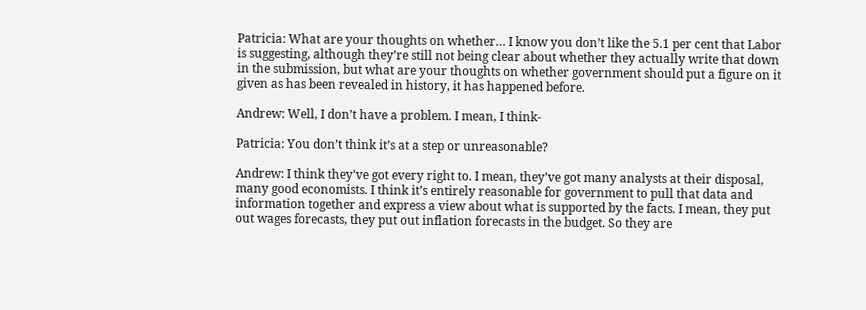Patricia: What are your thoughts on whether… I know you don’t like the 5.1 per cent that Labor is suggesting, although they’re still not being clear about whether they actually write that down in the submission, but what are your thoughts on whether government should put a figure on it given as has been revealed in history, it has happened before.

Andrew: Well, I don’t have a problem. I mean, I think-

Patricia: You don’t think it’s at a step or unreasonable?

Andrew: I think they’ve got every right to. I mean, they’ve got many analysts at their disposal, many good economists. I think it’s entirely reasonable for government to pull that data and information together and express a view about what is supported by the facts. I mean, they put out wages forecasts, they put out inflation forecasts in the budget. So they are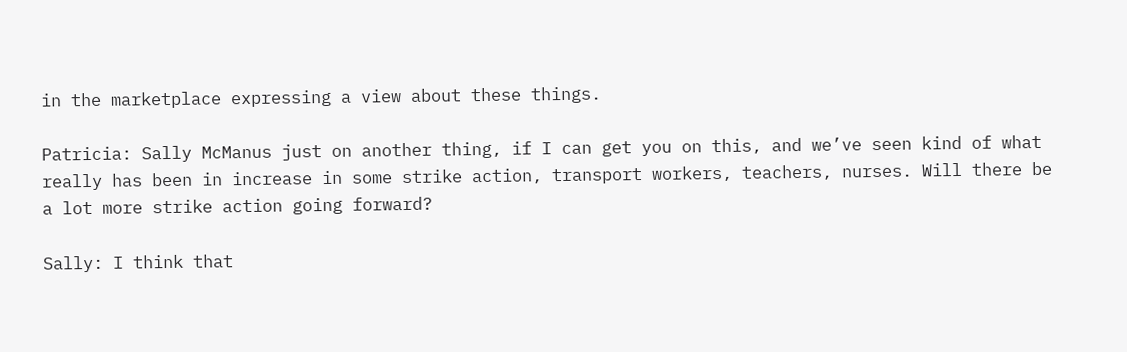in the marketplace expressing a view about these things.

Patricia: Sally McManus just on another thing, if I can get you on this, and we’ve seen kind of what really has been in increase in some strike action, transport workers, teachers, nurses. Will there be a lot more strike action going forward?

Sally: I think that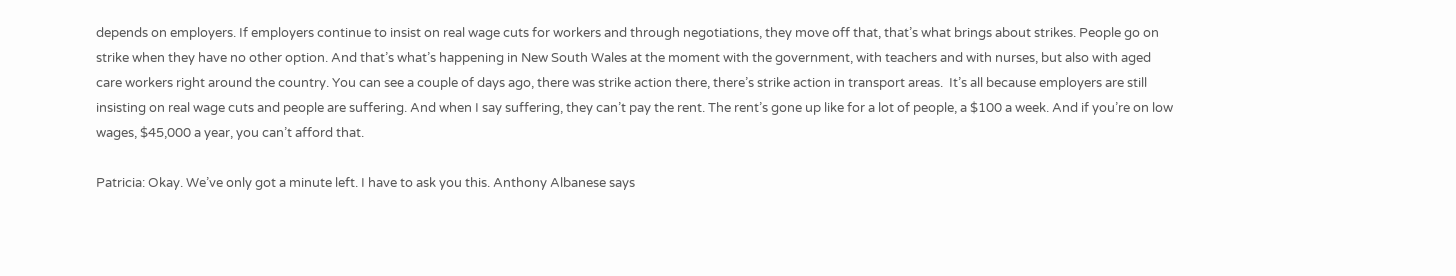depends on employers. If employers continue to insist on real wage cuts for workers and through negotiations, they move off that, that’s what brings about strikes. People go on strike when they have no other option. And that’s what’s happening in New South Wales at the moment with the government, with teachers and with nurses, but also with aged care workers right around the country. You can see a couple of days ago, there was strike action there, there’s strike action in transport areas.  It’s all because employers are still insisting on real wage cuts and people are suffering. And when I say suffering, they can’t pay the rent. The rent’s gone up like for a lot of people, a $100 a week. And if you’re on low wages, $45,000 a year, you can’t afford that.

Patricia: Okay. We’ve only got a minute left. I have to ask you this. Anthony Albanese says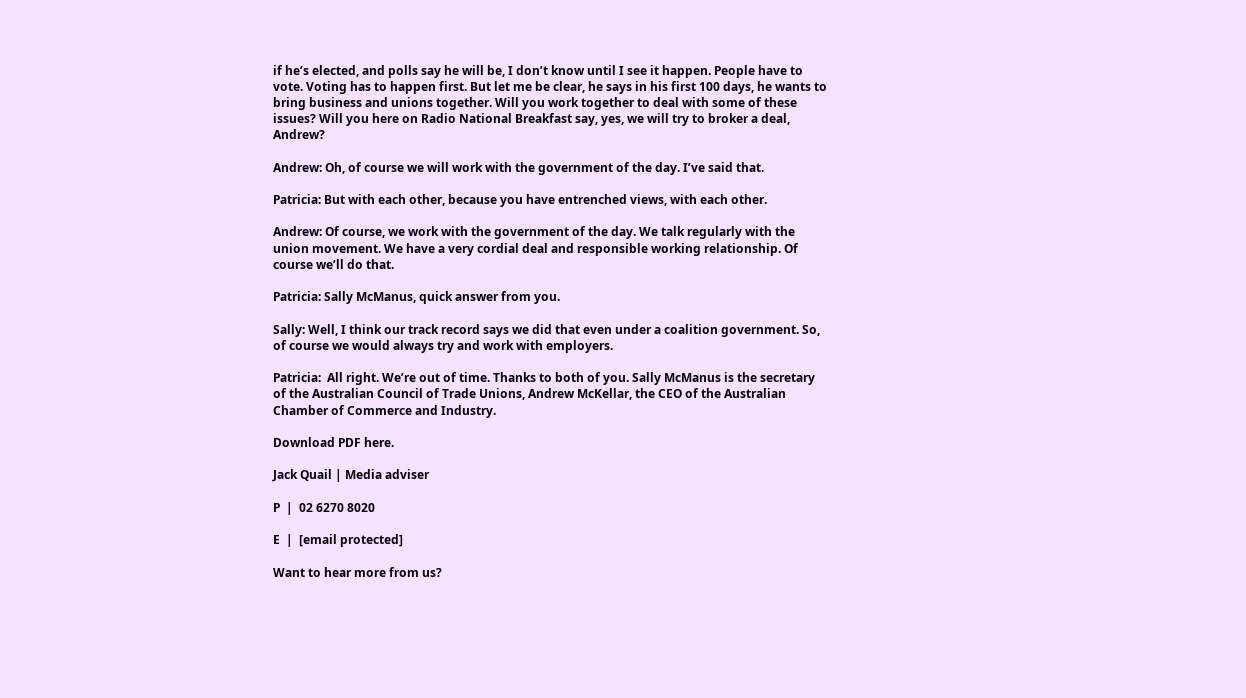if he’s elected, and polls say he will be, I don’t know until I see it happen. People have to vote. Voting has to happen first. But let me be clear, he says in his first 100 days, he wants to bring business and unions together. Will you work together to deal with some of these issues? Will you here on Radio National Breakfast say, yes, we will try to broker a deal, Andrew?

Andrew: Oh, of course we will work with the government of the day. I’ve said that.

Patricia: But with each other, because you have entrenched views, with each other.

Andrew: Of course, we work with the government of the day. We talk regularly with the union movement. We have a very cordial deal and responsible working relationship. Of course we’ll do that.

Patricia: Sally McManus, quick answer from you.

Sally: Well, I think our track record says we did that even under a coalition government. So, of course we would always try and work with employers.

Patricia:  All right. We’re out of time. Thanks to both of you. Sally McManus is the secretary of the Australian Council of Trade Unions, Andrew McKellar, the CEO of the Australian Chamber of Commerce and Industry.

Download PDF here.

Jack Quail | Media adviser

P  |  02 6270 8020

E  |  [email protected]

Want to hear more from us?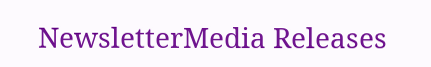NewsletterMedia Releases